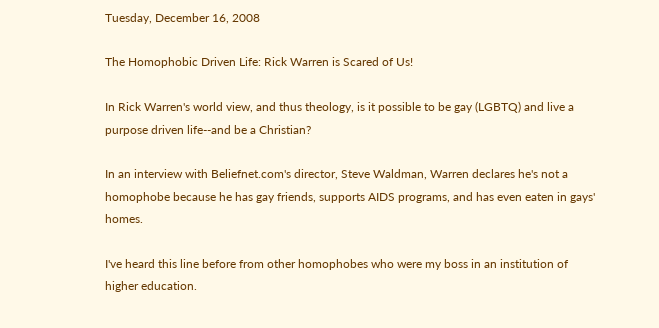Tuesday, December 16, 2008

The Homophobic Driven Life: Rick Warren is Scared of Us!

In Rick Warren's world view, and thus theology, is it possible to be gay (LGBTQ) and live a purpose driven life--and be a Christian?

In an interview with Beliefnet.com's director, Steve Waldman, Warren declares he's not a homophobe because he has gay friends, supports AIDS programs, and has even eaten in gays' homes.

I've heard this line before from other homophobes who were my boss in an institution of higher education.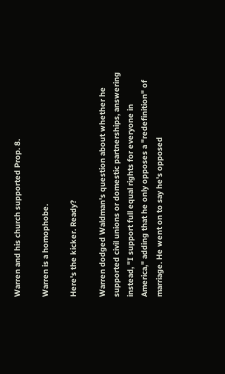Warren and his church supported Prop. 8.

Warren is a homophobe.

Here's the kicker. Ready?

Warren dodged Waldman's question about whether he supported civil unions or domestic partnerships, answering instead, "I support full equal rights for everyone in America," adding that he only opposes a "redefinition" of marriage. He went on to say he's opposed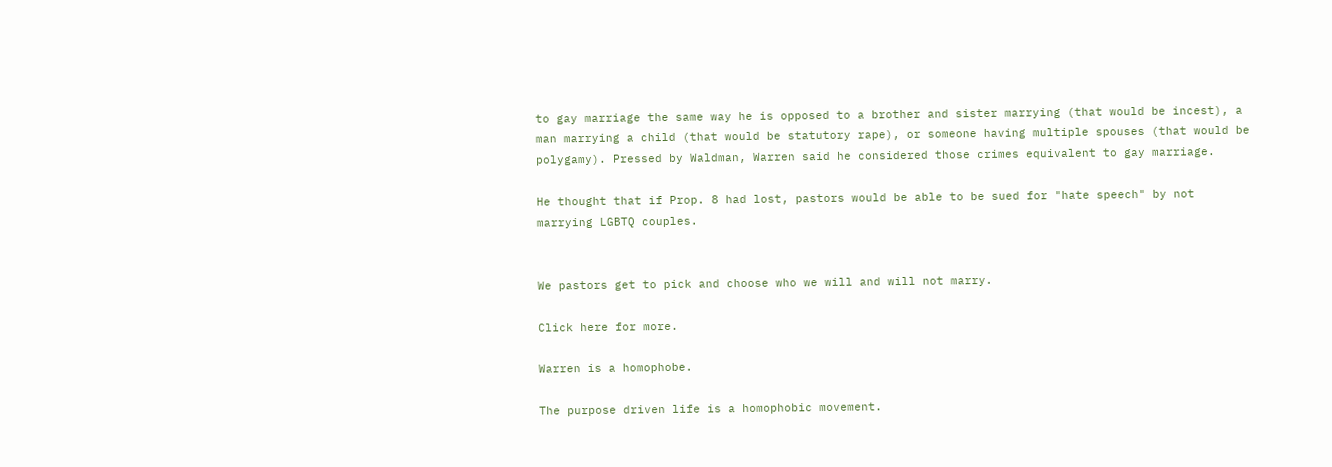to gay marriage the same way he is opposed to a brother and sister marrying (that would be incest), a man marrying a child (that would be statutory rape), or someone having multiple spouses (that would be polygamy). Pressed by Waldman, Warren said he considered those crimes equivalent to gay marriage.

He thought that if Prop. 8 had lost, pastors would be able to be sued for "hate speech" by not marrying LGBTQ couples.


We pastors get to pick and choose who we will and will not marry.

Click here for more.

Warren is a homophobe.

The purpose driven life is a homophobic movement.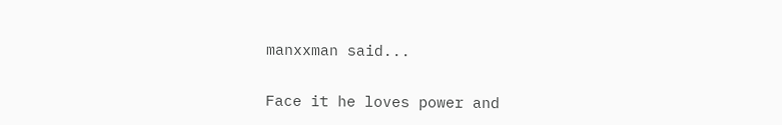manxxman said...

Face it he loves power and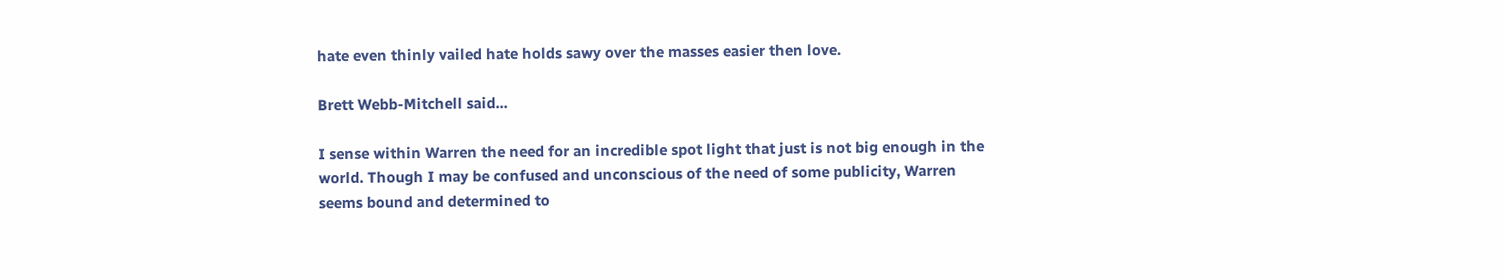hate even thinly vailed hate holds sawy over the masses easier then love.

Brett Webb-Mitchell said...

I sense within Warren the need for an incredible spot light that just is not big enough in the world. Though I may be confused and unconscious of the need of some publicity, Warren seems bound and determined to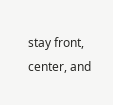stay front, center, and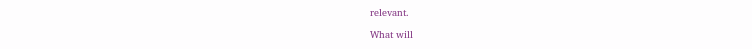relevant.

What will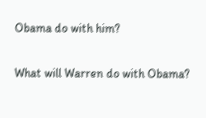Obama do with him?

What will Warren do with Obama?